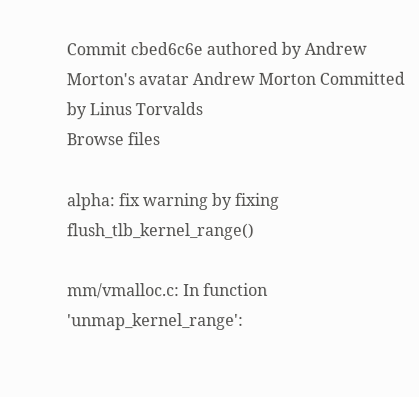Commit cbed6c6e authored by Andrew Morton's avatar Andrew Morton Committed by Linus Torvalds
Browse files

alpha: fix warning by fixing flush_tlb_kernel_range()

mm/vmalloc.c: In function 'unmap_kernel_range':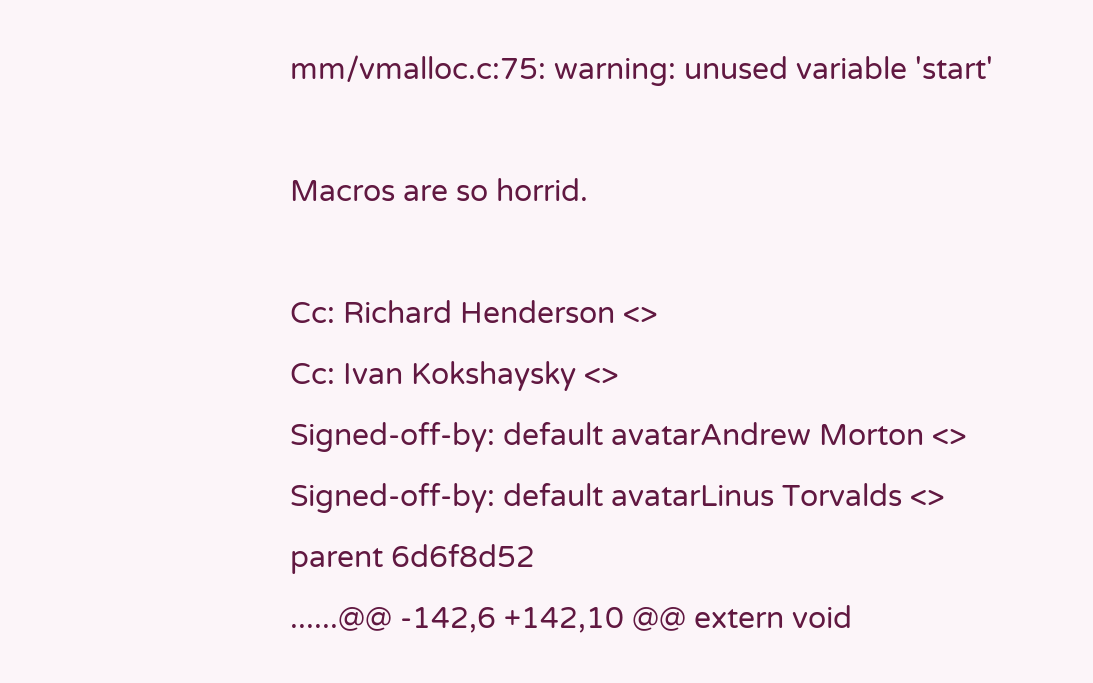mm/vmalloc.c:75: warning: unused variable 'start'

Macros are so horrid.

Cc: Richard Henderson <>
Cc: Ivan Kokshaysky <>
Signed-off-by: default avatarAndrew Morton <>
Signed-off-by: default avatarLinus Torvalds <>
parent 6d6f8d52
......@@ -142,6 +142,10 @@ extern void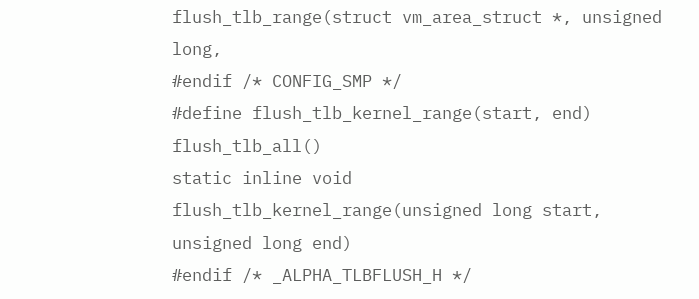flush_tlb_range(struct vm_area_struct *, unsigned long,
#endif /* CONFIG_SMP */
#define flush_tlb_kernel_range(start, end) flush_tlb_all()
static inline void flush_tlb_kernel_range(unsigned long start,
unsigned long end)
#endif /* _ALPHA_TLBFLUSH_H */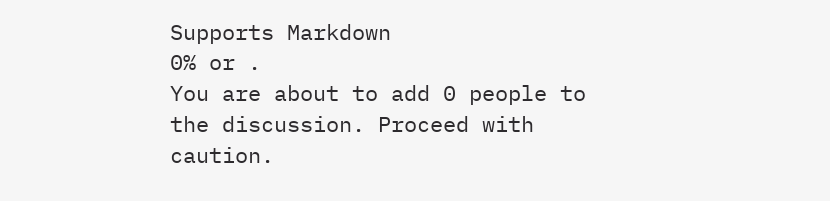Supports Markdown
0% or .
You are about to add 0 people to the discussion. Proceed with caution.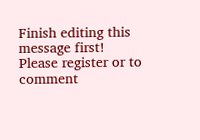Finish editing this message first!
Please register or to comment